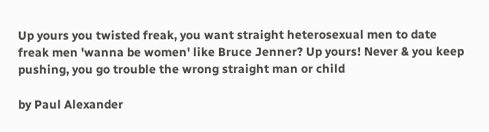Up yours you twisted freak, you want straight heterosexual men to date freak men 'wanna be women' like Bruce Jenner? Up yours! Never & you keep pushing, you go trouble the wrong straight man or child

by Paul Alexander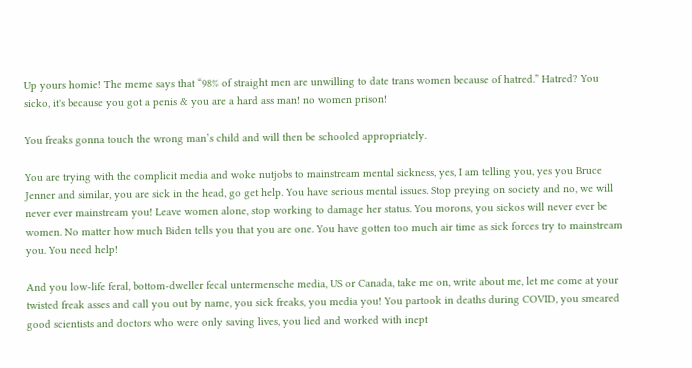Up yours homie! The meme says that “98% of straight men are unwilling to date trans women because of hatred.” Hatred? You sicko, it's because you got a penis & you are a hard ass man! no women prison!

You freaks gonna touch the wrong man’s child and will then be schooled appropriately.

You are trying with the complicit media and woke nutjobs to mainstream mental sickness, yes, I am telling you, yes you Bruce Jenner and similar, you are sick in the head, go get help. You have serious mental issues. Stop preying on society and no, we will never ever mainstream you! Leave women alone, stop working to damage her status. You morons, you sickos will never ever be women. No matter how much Biden tells you that you are one. You have gotten too much air time as sick forces try to mainstream you. You need help!

And you low-life feral, bottom-dweller fecal untermensche media, US or Canada, take me on, write about me, let me come at your twisted freak asses and call you out by name, you sick freaks, you media you! You partook in deaths during COVID, you smeared good scientists and doctors who were only saving lives, you lied and worked with inept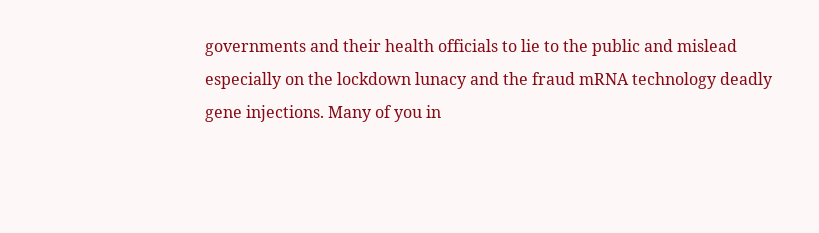governments and their health officials to lie to the public and mislead especially on the lockdown lunacy and the fraud mRNA technology deadly gene injections. Many of you in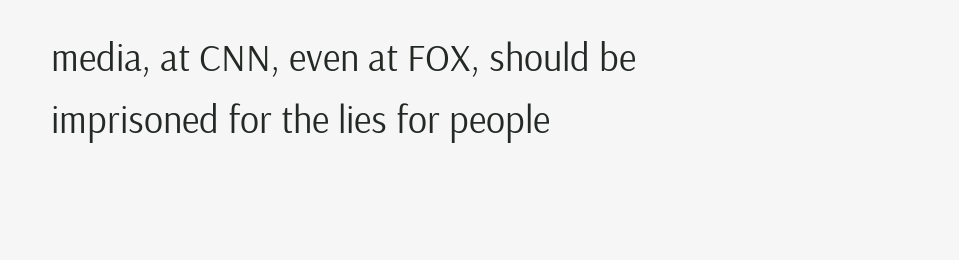media, at CNN, even at FOX, should be imprisoned for the lies for people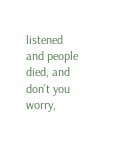listened and people died, and don’t you worry,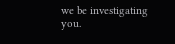we be investigating you.